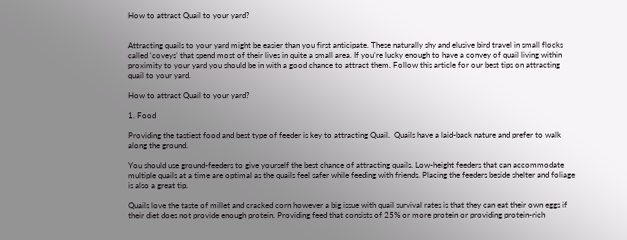How to attract Quail to your yard?


Attracting quails to your yard might be easier than you first anticipate. These naturally shy and elusive bird travel in small flocks called ‘coveys’ that spend most of their lives in quite a small area. If you’re lucky enough to have a convey of quail living within proximity to your yard you should be in with a good chance to attract them. Follow this article for our best tips on attracting quail to your yard.

How to attract Quail to your yard?

1. Food

Providing the tastiest food and best type of feeder is key to attracting Quail.  Quails have a laid-back nature and prefer to walk along the ground.

You should use ground-feeders to give yourself the best chance of attracting quails. Low-height feeders that can accommodate multiple quails at a time are optimal as the quails feel safer while feeding with friends. Placing the feeders beside shelter and foliage is also a great tip.

Quails love the taste of millet and cracked corn however a big issue with quail survival rates is that they can eat their own eggs if their diet does not provide enough protein. Providing feed that consists of 25% or more protein or providing protein-rich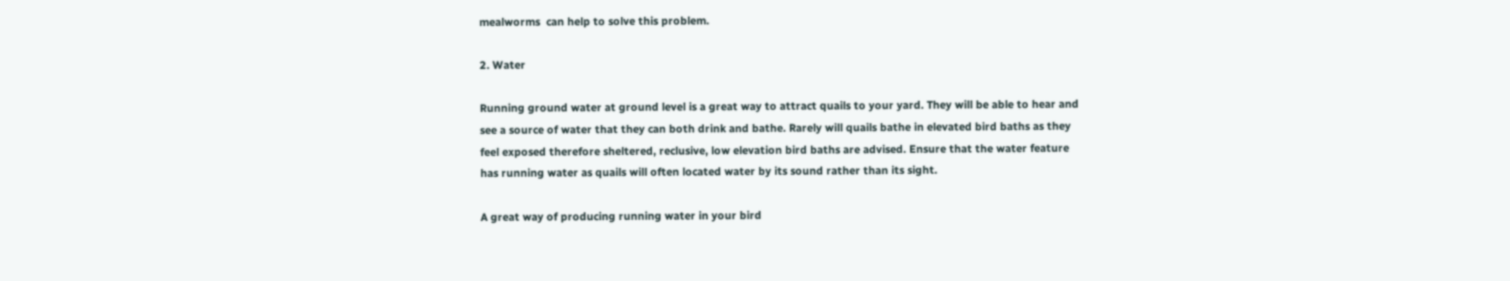mealworms  can help to solve this problem.

2. Water

Running ground water at ground level is a great way to attract quails to your yard. They will be able to hear and see a source of water that they can both drink and bathe. Rarely will quails bathe in elevated bird baths as they feel exposed therefore sheltered, reclusive, low elevation bird baths are advised. Ensure that the water feature has running water as quails will often located water by its sound rather than its sight.

A great way of producing running water in your bird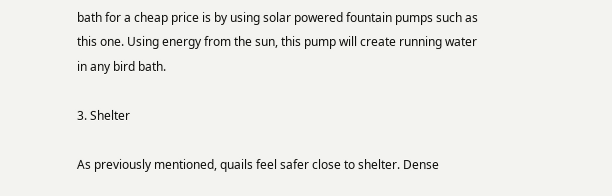bath for a cheap price is by using solar powered fountain pumps such as this one. Using energy from the sun, this pump will create running water in any bird bath.

3. Shelter

As previously mentioned, quails feel safer close to shelter. Dense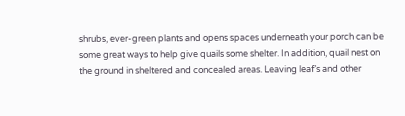shrubs, ever-green plants and opens spaces underneath your porch can be some great ways to help give quails some shelter. In addition, quail nest on the ground in sheltered and concealed areas. Leaving leaf’s and other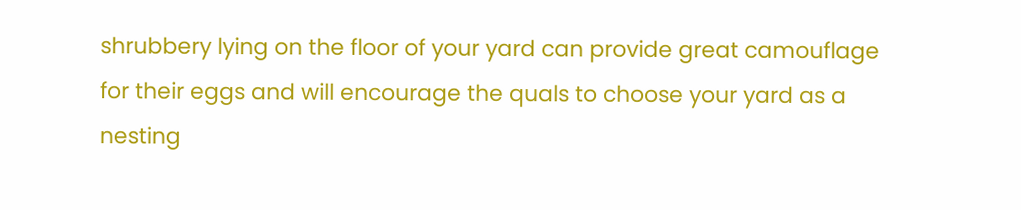shrubbery lying on the floor of your yard can provide great camouflage for their eggs and will encourage the quals to choose your yard as a nesting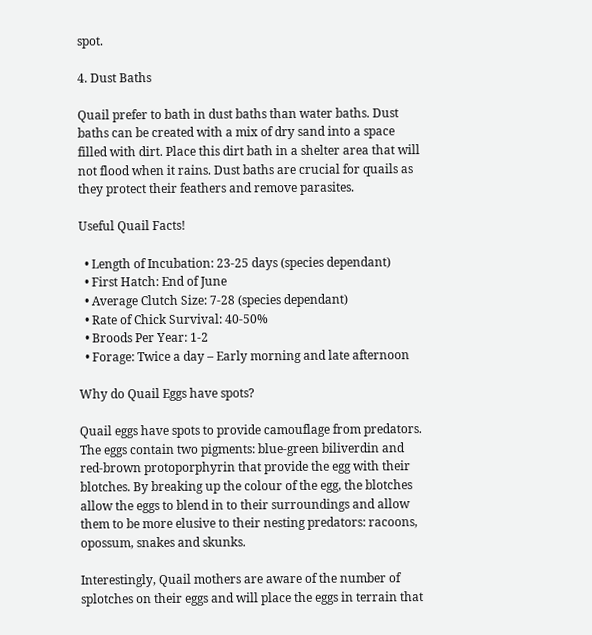spot.

4. Dust Baths

Quail prefer to bath in dust baths than water baths. Dust baths can be created with a mix of dry sand into a space filled with dirt. Place this dirt bath in a shelter area that will not flood when it rains. Dust baths are crucial for quails as they protect their feathers and remove parasites.

Useful Quail Facts!

  • Length of Incubation: 23-25 days (species dependant)
  • First Hatch: End of June
  • Average Clutch Size: 7-28 (species dependant)
  • Rate of Chick Survival: 40-50%
  • Broods Per Year: 1-2
  • Forage: Twice a day – Early morning and late afternoon

Why do Quail Eggs have spots?

Quail eggs have spots to provide camouflage from predators. The eggs contain two pigments: blue-green biliverdin and red-brown protoporphyrin that provide the egg with their blotches. By breaking up the colour of the egg, the blotches allow the eggs to blend in to their surroundings and allow them to be more elusive to their nesting predators: racoons, opossum, snakes and skunks.

Interestingly, Quail mothers are aware of the number of splotches on their eggs and will place the eggs in terrain that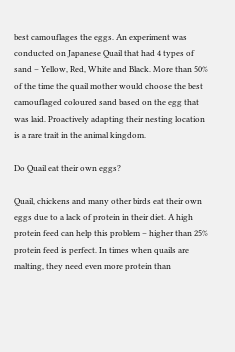best camouflages the eggs. An experiment was conducted on Japanese Quail that had 4 types of sand – Yellow, Red, White and Black. More than 50% of the time the quail mother would choose the best camouflaged coloured sand based on the egg that was laid. Proactively adapting their nesting location is a rare trait in the animal kingdom.

Do Quail eat their own eggs?

Quail, chickens and many other birds eat their own eggs due to a lack of protein in their diet. A high protein feed can help this problem – higher than 25% protein feed is perfect. In times when quails are malting, they need even more protein than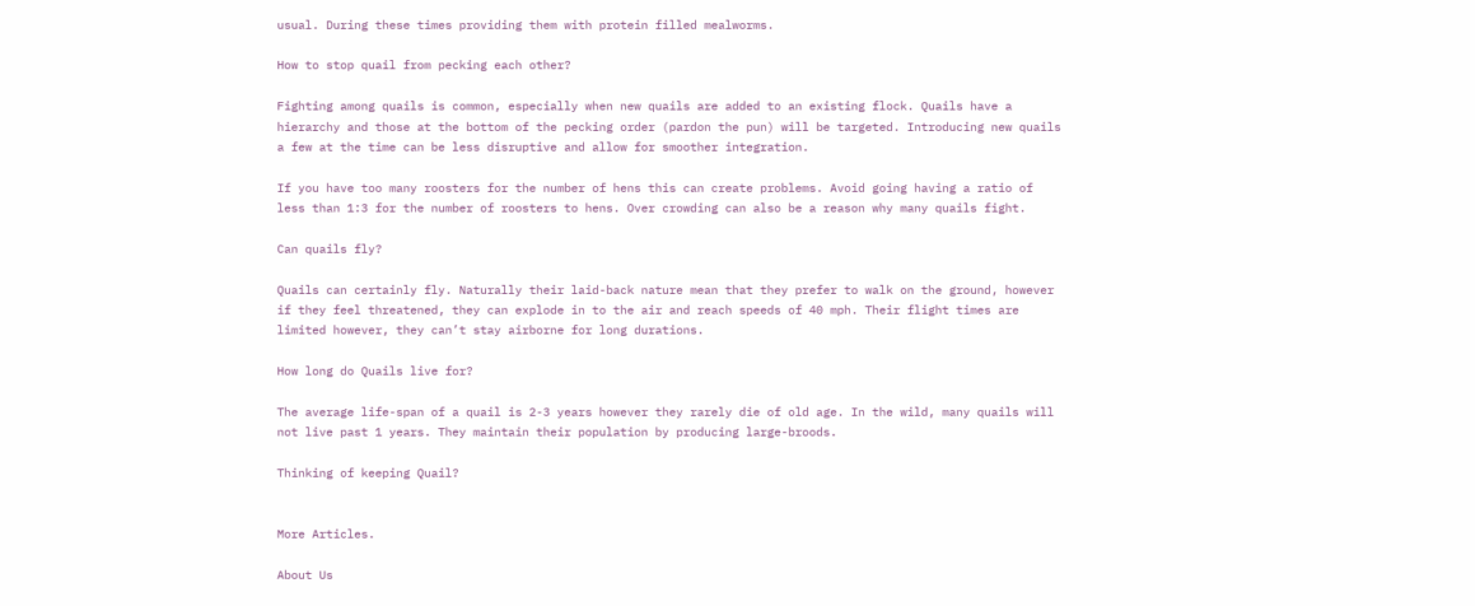usual. During these times providing them with protein filled mealworms.

How to stop quail from pecking each other?

Fighting among quails is common, especially when new quails are added to an existing flock. Quails have a hierarchy and those at the bottom of the pecking order (pardon the pun) will be targeted. Introducing new quails a few at the time can be less disruptive and allow for smoother integration.

If you have too many roosters for the number of hens this can create problems. Avoid going having a ratio of less than 1:3 for the number of roosters to hens. Over crowding can also be a reason why many quails fight.

Can quails fly?

Quails can certainly fly. Naturally their laid-back nature mean that they prefer to walk on the ground, however if they feel threatened, they can explode in to the air and reach speeds of 40 mph. Their flight times are limited however, they can’t stay airborne for long durations.

How long do Quails live for?

The average life-span of a quail is 2-3 years however they rarely die of old age. In the wild, many quails will not live past 1 years. They maintain their population by producing large-broods.

Thinking of keeping Quail?


More Articles.

About Us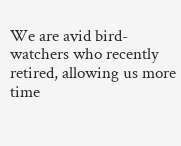We are avid bird-watchers who recently retired, allowing us more time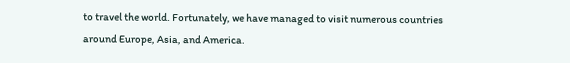to travel the world. Fortunately, we have managed to visit numerous countries around Europe, Asia, and America.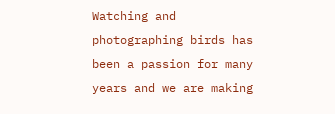Watching and photographing birds has been a passion for many years and we are making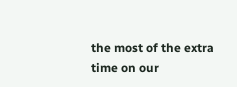the most of the extra time on our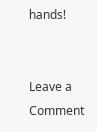hands!


Leave a Comment